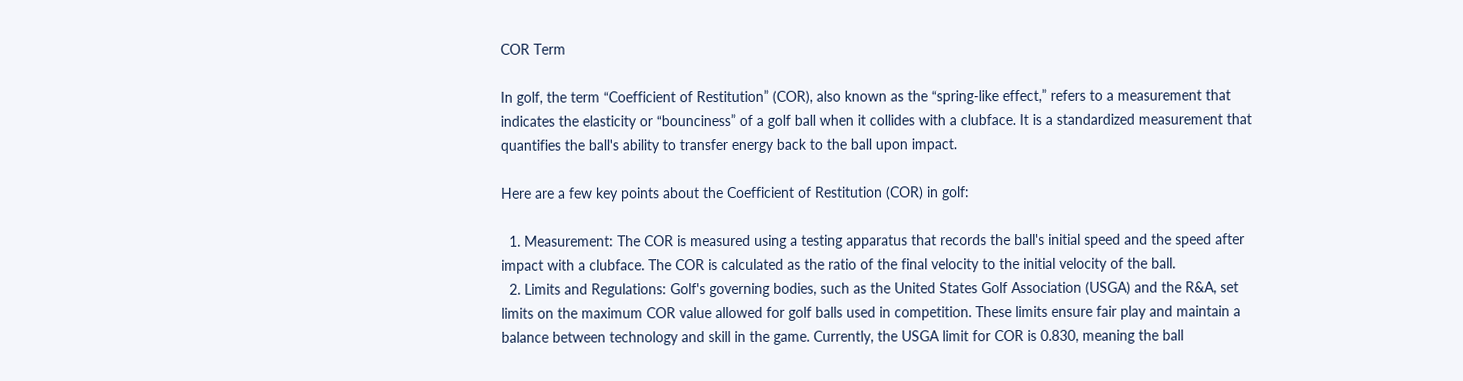COR Term

In golf, the term “Coefficient of Restitution” (COR), also known as the “spring-like effect,” refers to a measurement that indicates the elasticity or “bounciness” of a golf ball when it collides with a clubface. It is a standardized measurement that quantifies the ball's ability to transfer energy back to the ball upon impact.

Here are a few key points about the Coefficient of Restitution (COR) in golf:

  1. Measurement: The COR is measured using a testing apparatus that records the ball's initial speed and the speed after impact with a clubface. The COR is calculated as the ratio of the final velocity to the initial velocity of the ball.
  2. Limits and Regulations: Golf's governing bodies, such as the United States Golf Association (USGA) and the R&A, set limits on the maximum COR value allowed for golf balls used in competition. These limits ensure fair play and maintain a balance between technology and skill in the game. Currently, the USGA limit for COR is 0.830, meaning the ball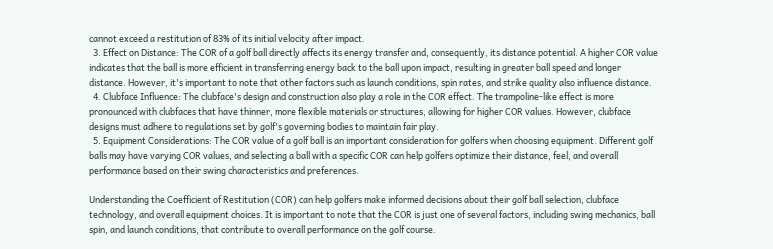cannot exceed a restitution of 83% of its initial velocity after impact.
  3. Effect on Distance: The COR of a golf ball directly affects its energy transfer and, consequently, its distance potential. A higher COR value indicates that the ball is more efficient in transferring energy back to the ball upon impact, resulting in greater ball speed and longer distance. However, it's important to note that other factors such as launch conditions, spin rates, and strike quality also influence distance.
  4. Clubface Influence: The clubface's design and construction also play a role in the COR effect. The trampoline-like effect is more pronounced with clubfaces that have thinner, more flexible materials or structures, allowing for higher COR values. However, clubface designs must adhere to regulations set by golf's governing bodies to maintain fair play.
  5. Equipment Considerations: The COR value of a golf ball is an important consideration for golfers when choosing equipment. Different golf balls may have varying COR values, and selecting a ball with a specific COR can help golfers optimize their distance, feel, and overall performance based on their swing characteristics and preferences.

Understanding the Coefficient of Restitution (COR) can help golfers make informed decisions about their golf ball selection, clubface technology, and overall equipment choices. It is important to note that the COR is just one of several factors, including swing mechanics, ball spin, and launch conditions, that contribute to overall performance on the golf course.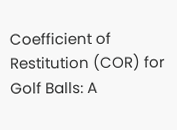Coefficient of Restitution (COR) for Golf Balls: A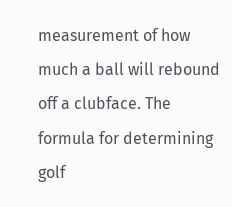measurement of how much a ball will rebound off a clubface. The formula for determining golf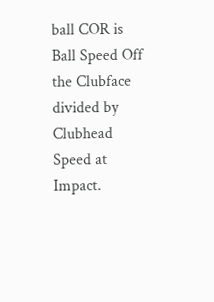ball COR is Ball Speed Off the Clubface divided by Clubhead Speed at Impact.